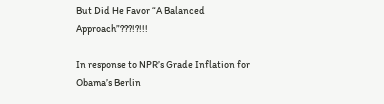But Did He Favor “A Balanced Approach”???!?!!!

In response to NPR’s Grade Inflation for Obama’s Berlin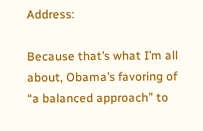Address:

Because that’s what I’m all about, Obama’s favoring of “a balanced approach” to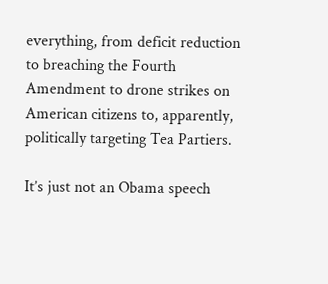everything, from deficit reduction to breaching the Fourth Amendment to drone strikes on American citizens to, apparently, politically targeting Tea Partiers.

It’s just not an Obama speech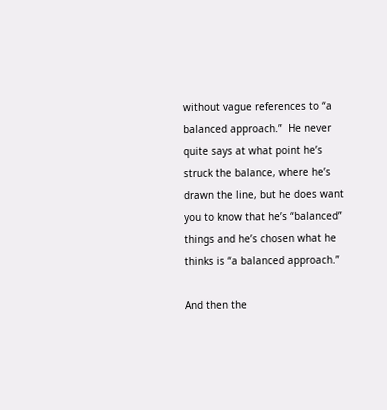without vague references to “a balanced approach.”  He never quite says at what point he’s struck the balance, where he’s drawn the line, but he does want you to know that he’s “balanced” things and he’s chosen what he thinks is “a balanced approach.”

And then the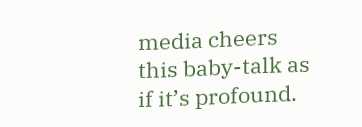media cheers this baby-talk as if it’s profound.